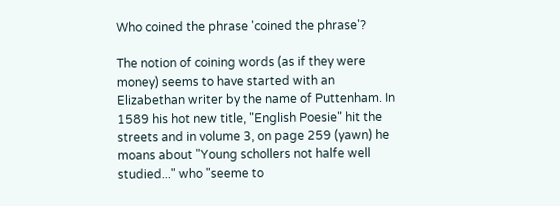Who coined the phrase 'coined the phrase'?

The notion of coining words (as if they were money) seems to have started with an Elizabethan writer by the name of Puttenham. In 1589 his hot new title, "English Poesie" hit the streets and in volume 3, on page 259 (yawn) he moans about "Young schollers not halfe well studied..." who "seeme to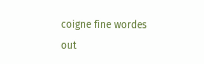coigne fine wordes out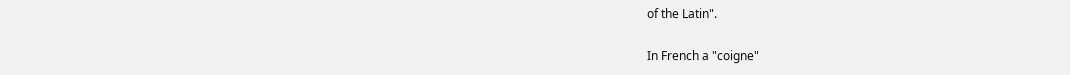of the Latin".

In French a "coigne"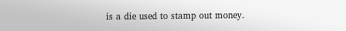is a die used to stamp out money.